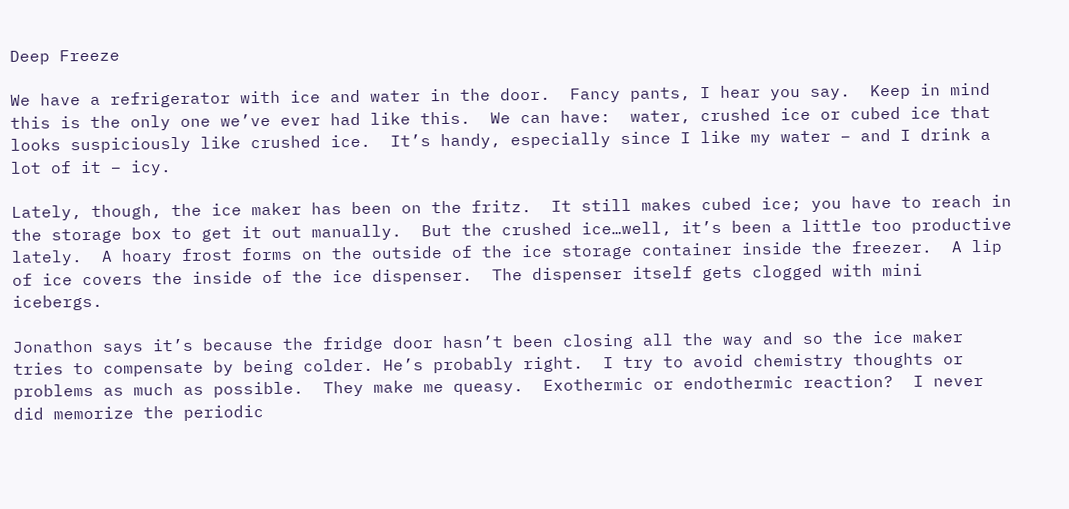Deep Freeze

We have a refrigerator with ice and water in the door.  Fancy pants, I hear you say.  Keep in mind this is the only one we’ve ever had like this.  We can have:  water, crushed ice or cubed ice that looks suspiciously like crushed ice.  It’s handy, especially since I like my water – and I drink a lot of it – icy.

Lately, though, the ice maker has been on the fritz.  It still makes cubed ice; you have to reach in the storage box to get it out manually.  But the crushed ice…well, it’s been a little too productive lately.  A hoary frost forms on the outside of the ice storage container inside the freezer.  A lip of ice covers the inside of the ice dispenser.  The dispenser itself gets clogged with mini icebergs.

Jonathon says it’s because the fridge door hasn’t been closing all the way and so the ice maker tries to compensate by being colder. He’s probably right.  I try to avoid chemistry thoughts or problems as much as possible.  They make me queasy.  Exothermic or endothermic reaction?  I never did memorize the periodic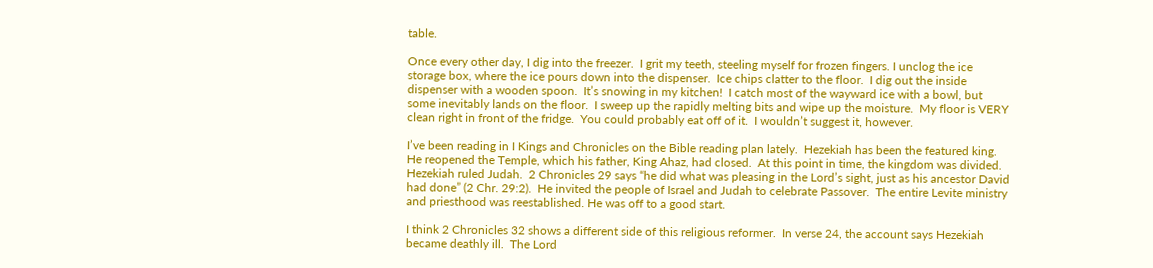table.

Once every other day, I dig into the freezer.  I grit my teeth, steeling myself for frozen fingers. I unclog the ice storage box, where the ice pours down into the dispenser.  Ice chips clatter to the floor.  I dig out the inside dispenser with a wooden spoon.  It’s snowing in my kitchen!  I catch most of the wayward ice with a bowl, but some inevitably lands on the floor.  I sweep up the rapidly melting bits and wipe up the moisture.  My floor is VERY clean right in front of the fridge.  You could probably eat off of it.  I wouldn’t suggest it, however.

I’ve been reading in I Kings and Chronicles on the Bible reading plan lately.  Hezekiah has been the featured king. He reopened the Temple, which his father, King Ahaz, had closed.  At this point in time, the kingdom was divided.  Hezekiah ruled Judah.  2 Chronicles 29 says “he did what was pleasing in the Lord’s sight, just as his ancestor David had done” (2 Chr. 29:2).  He invited the people of Israel and Judah to celebrate Passover.  The entire Levite ministry and priesthood was reestablished. He was off to a good start.

I think 2 Chronicles 32 shows a different side of this religious reformer.  In verse 24, the account says Hezekiah became deathly ill.  The Lord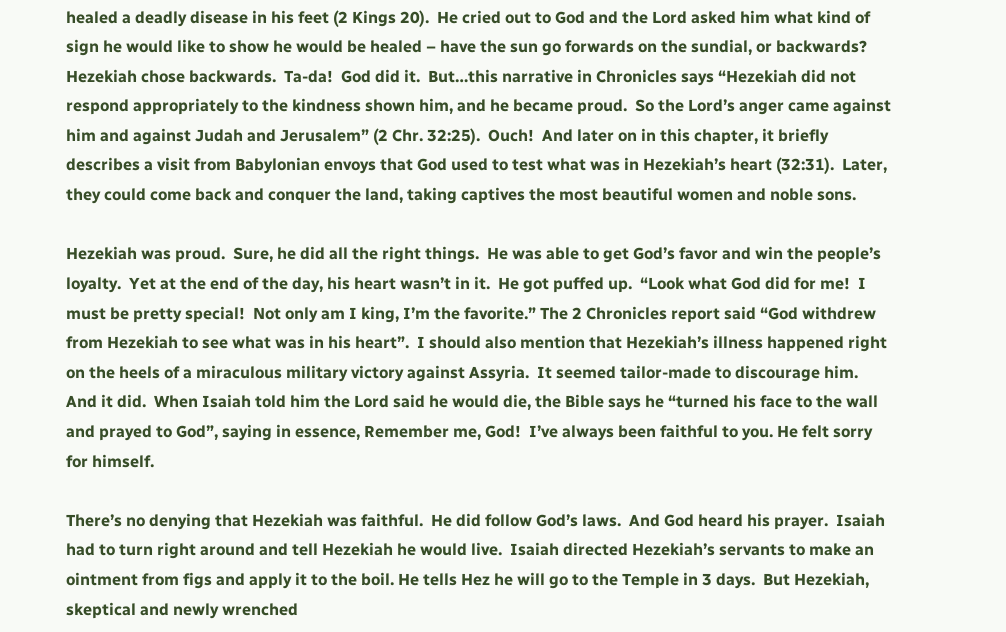healed a deadly disease in his feet (2 Kings 20).  He cried out to God and the Lord asked him what kind of sign he would like to show he would be healed – have the sun go forwards on the sundial, or backwards?  Hezekiah chose backwards.  Ta-da!  God did it.  But…this narrative in Chronicles says “Hezekiah did not respond appropriately to the kindness shown him, and he became proud.  So the Lord’s anger came against him and against Judah and Jerusalem” (2 Chr. 32:25).  Ouch!  And later on in this chapter, it briefly describes a visit from Babylonian envoys that God used to test what was in Hezekiah’s heart (32:31).  Later, they could come back and conquer the land, taking captives the most beautiful women and noble sons.

Hezekiah was proud.  Sure, he did all the right things.  He was able to get God’s favor and win the people’s loyalty.  Yet at the end of the day, his heart wasn’t in it.  He got puffed up.  “Look what God did for me!  I must be pretty special!  Not only am I king, I’m the favorite.” The 2 Chronicles report said “God withdrew from Hezekiah to see what was in his heart”.  I should also mention that Hezekiah’s illness happened right on the heels of a miraculous military victory against Assyria.  It seemed tailor-made to discourage him.  And it did.  When Isaiah told him the Lord said he would die, the Bible says he “turned his face to the wall and prayed to God”, saying in essence, Remember me, God!  I’ve always been faithful to you. He felt sorry for himself.

There’s no denying that Hezekiah was faithful.  He did follow God’s laws.  And God heard his prayer.  Isaiah had to turn right around and tell Hezekiah he would live.  Isaiah directed Hezekiah’s servants to make an ointment from figs and apply it to the boil. He tells Hez he will go to the Temple in 3 days.  But Hezekiah, skeptical and newly wrenched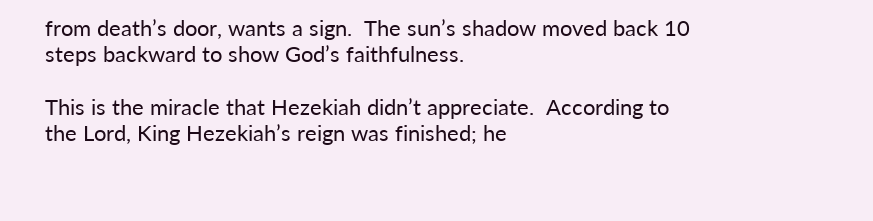from death’s door, wants a sign.  The sun’s shadow moved back 10 steps backward to show God’s faithfulness.

This is the miracle that Hezekiah didn’t appreciate.  According to the Lord, King Hezekiah’s reign was finished; he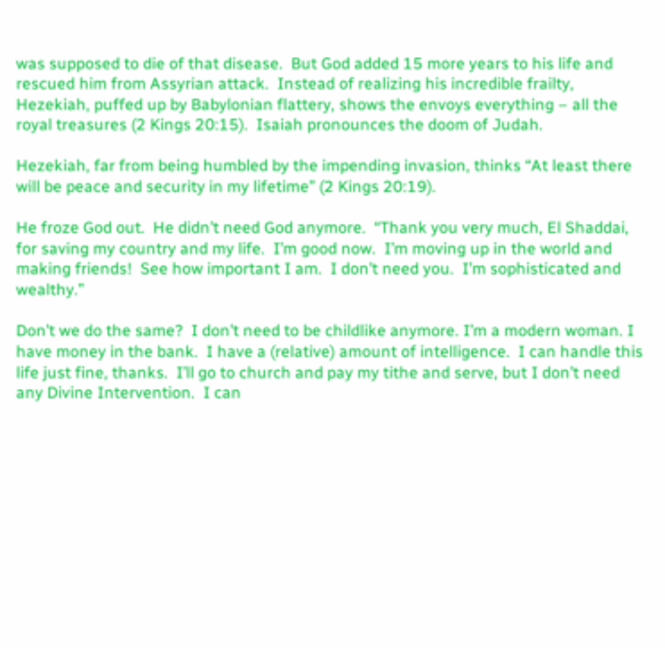was supposed to die of that disease.  But God added 15 more years to his life and rescued him from Assyrian attack.  Instead of realizing his incredible frailty, Hezekiah, puffed up by Babylonian flattery, shows the envoys everything – all the royal treasures (2 Kings 20:15).  Isaiah pronounces the doom of Judah.

Hezekiah, far from being humbled by the impending invasion, thinks “At least there will be peace and security in my lifetime” (2 Kings 20:19).

He froze God out.  He didn’t need God anymore.  “Thank you very much, El Shaddai, for saving my country and my life.  I’m good now.  I’m moving up in the world and making friends!  See how important I am.  I don’t need you.  I’m sophisticated and wealthy.”

Don’t we do the same?  I don’t need to be childlike anymore. I’m a modern woman. I have money in the bank.  I have a (relative) amount of intelligence.  I can handle this life just fine, thanks.  I’ll go to church and pay my tithe and serve, but I don’t need any Divine Intervention.  I can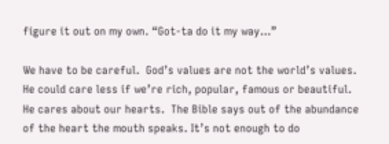figure it out on my own. “Got-ta do it my way…”

We have to be careful.  God’s values are not the world’s values.  He could care less if we’re rich, popular, famous or beautiful.  He cares about our hearts.  The Bible says out of the abundance of the heart the mouth speaks. It’s not enough to do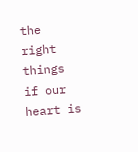the right things if our heart is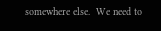somewhere else.  We need to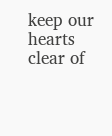keep our hearts clear of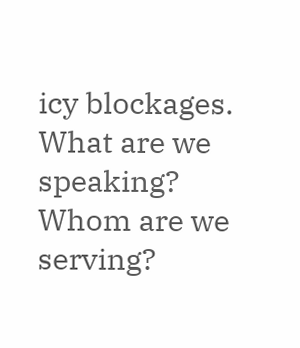icy blockages. What are we speaking? Whom are we serving?